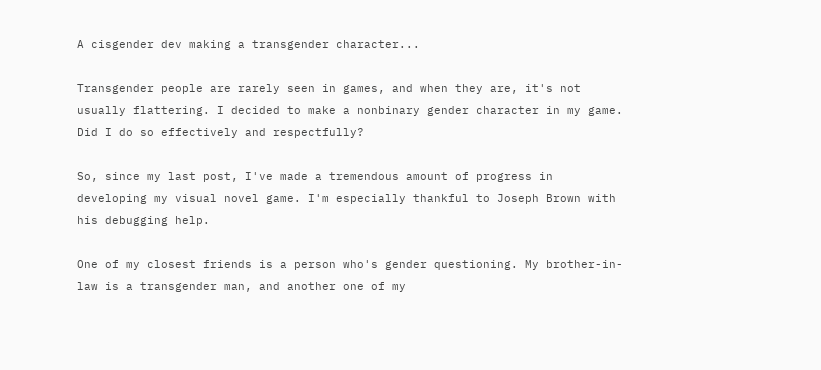A cisgender dev making a transgender character...

Transgender people are rarely seen in games, and when they are, it's not usually flattering. I decided to make a nonbinary gender character in my game. Did I do so effectively and respectfully?

So, since my last post, I've made a tremendous amount of progress in developing my visual novel game. I'm especially thankful to Joseph Brown with his debugging help.

One of my closest friends is a person who's gender questioning. My brother-in-law is a transgender man, and another one of my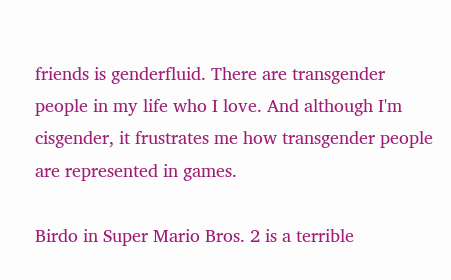friends is genderfluid. There are transgender people in my life who I love. And although I'm cisgender, it frustrates me how transgender people are represented in games.

Birdo in Super Mario Bros. 2 is a terrible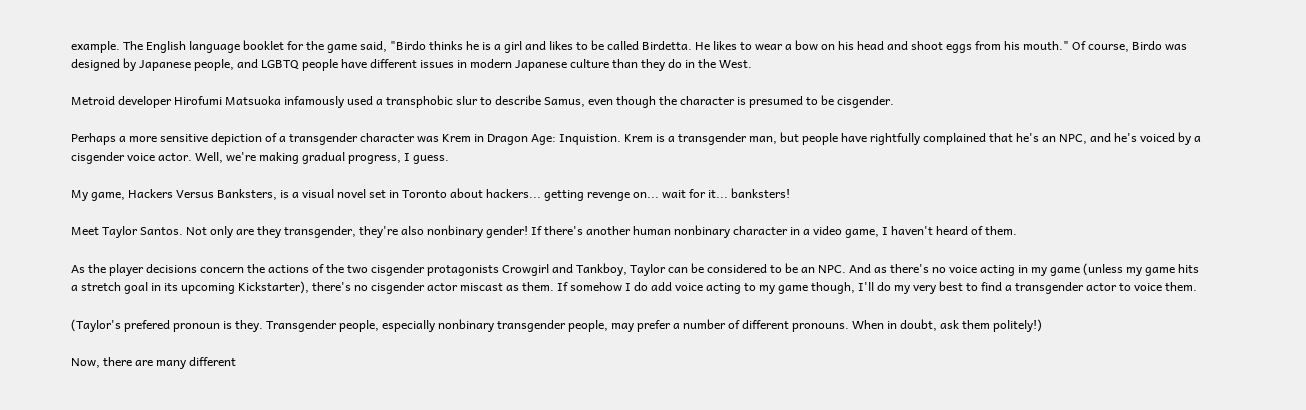example. The English language booklet for the game said, "Birdo thinks he is a girl and likes to be called Birdetta. He likes to wear a bow on his head and shoot eggs from his mouth." Of course, Birdo was designed by Japanese people, and LGBTQ people have different issues in modern Japanese culture than they do in the West.

Metroid developer Hirofumi Matsuoka infamously used a transphobic slur to describe Samus, even though the character is presumed to be cisgender.

Perhaps a more sensitive depiction of a transgender character was Krem in Dragon Age: Inquistion. Krem is a transgender man, but people have rightfully complained that he's an NPC, and he's voiced by a cisgender voice actor. Well, we're making gradual progress, I guess.

My game, Hackers Versus Banksters, is a visual novel set in Toronto about hackers... getting revenge on... wait for it... banksters!

Meet Taylor Santos. Not only are they transgender, they're also nonbinary gender! If there's another human nonbinary character in a video game, I haven't heard of them.

As the player decisions concern the actions of the two cisgender protagonists Crowgirl and Tankboy, Taylor can be considered to be an NPC. And as there's no voice acting in my game (unless my game hits a stretch goal in its upcoming Kickstarter), there's no cisgender actor miscast as them. If somehow I do add voice acting to my game though, I'll do my very best to find a transgender actor to voice them.

(Taylor's prefered pronoun is they. Transgender people, especially nonbinary transgender people, may prefer a number of different pronouns. When in doubt, ask them politely!)

Now, there are many different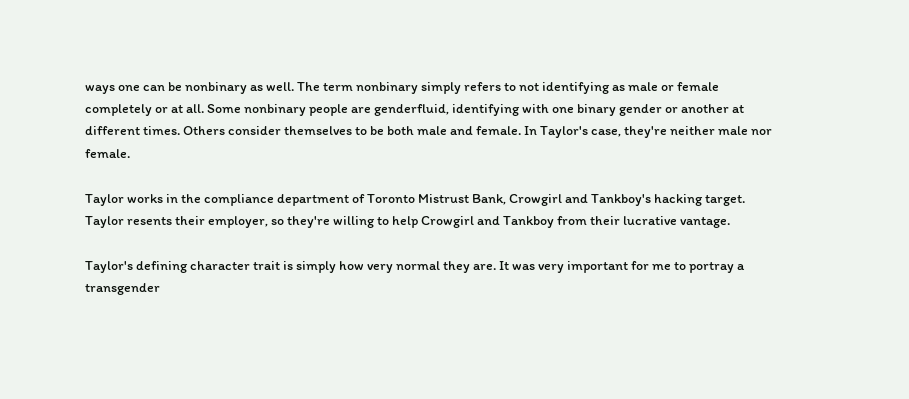ways one can be nonbinary as well. The term nonbinary simply refers to not identifying as male or female completely or at all. Some nonbinary people are genderfluid, identifying with one binary gender or another at different times. Others consider themselves to be both male and female. In Taylor's case, they're neither male nor female.

Taylor works in the compliance department of Toronto Mistrust Bank, Crowgirl and Tankboy's hacking target. Taylor resents their employer, so they're willing to help Crowgirl and Tankboy from their lucrative vantage.

Taylor's defining character trait is simply how very normal they are. It was very important for me to portray a transgender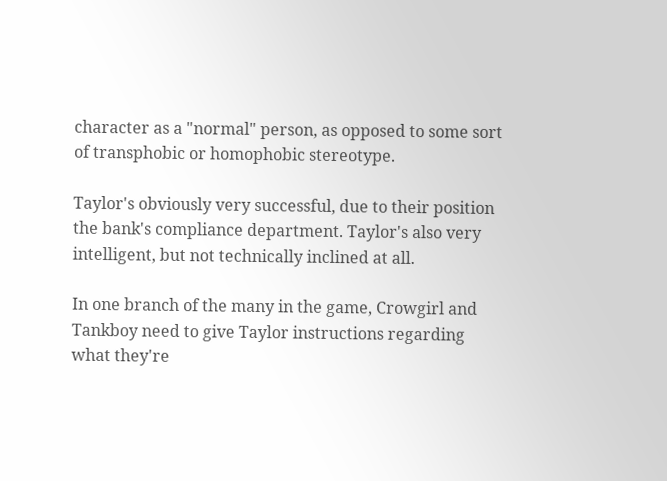character as a "normal" person, as opposed to some sort of transphobic or homophobic stereotype.

Taylor's obviously very successful, due to their position the bank's compliance department. Taylor's also very intelligent, but not technically inclined at all.

In one branch of the many in the game, Crowgirl and Tankboy need to give Taylor instructions regarding what they're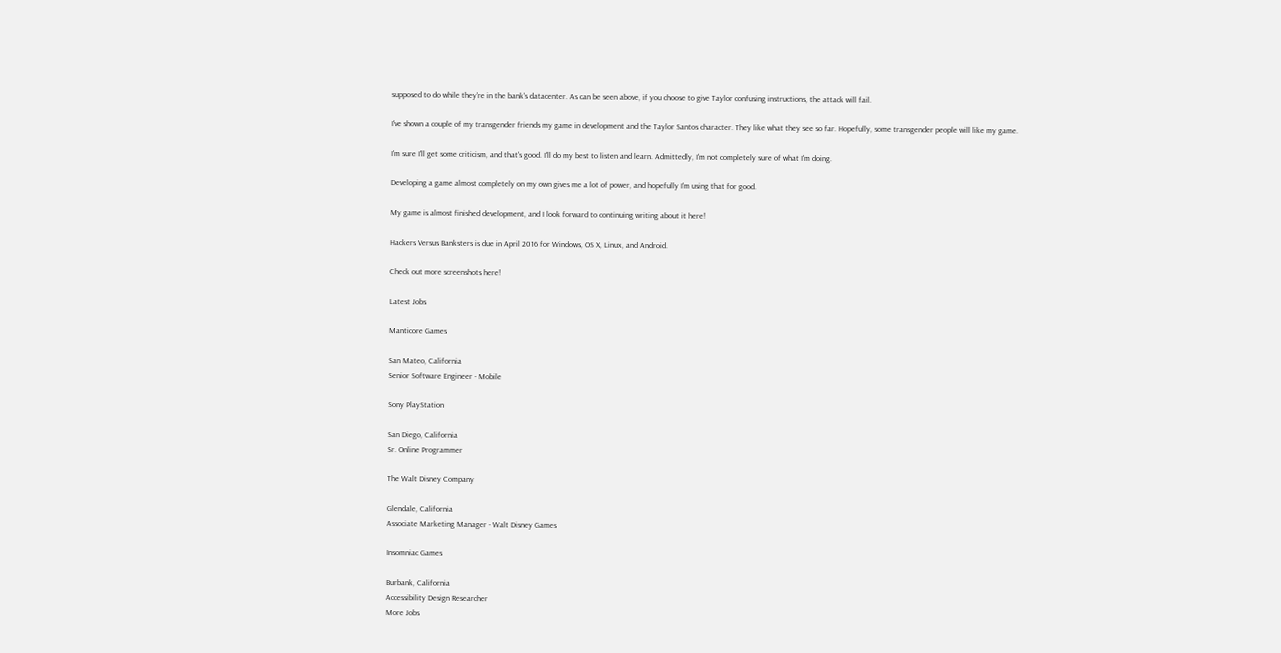supposed to do while they're in the bank's datacenter. As can be seen above, if you choose to give Taylor confusing instructions, the attack will fail.

I've shown a couple of my transgender friends my game in development and the Taylor Santos character. They like what they see so far. Hopefully, some transgender people will like my game.

I'm sure I'll get some criticism, and that's good. I'll do my best to listen and learn. Admittedly, I'm not completely sure of what I'm doing.

Developing a game almost completely on my own gives me a lot of power, and hopefully I'm using that for good.

My game is almost finished development, and I look forward to continuing writing about it here!

Hackers Versus Banksters is due in April 2016 for Windows, OS X, Linux, and Android.

Check out more screenshots here!

Latest Jobs

Manticore Games

San Mateo, California
Senior Software Engineer - Mobile

Sony PlayStation

San Diego, California
Sr. Online Programmer

The Walt Disney Company

Glendale, California
Associate Marketing Manager - Walt Disney Games

Insomniac Games

Burbank, California
Accessibility Design Researcher
More Jobs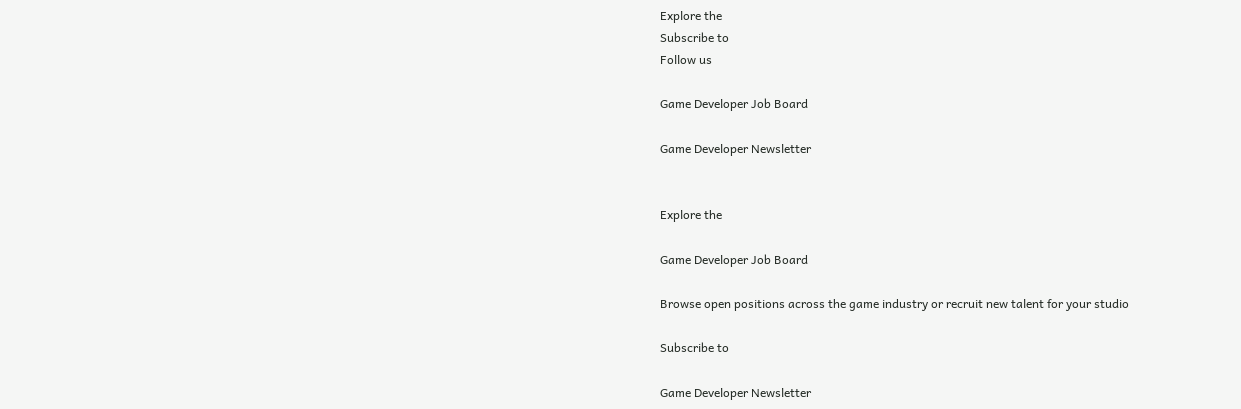Explore the
Subscribe to
Follow us

Game Developer Job Board

Game Developer Newsletter


Explore the

Game Developer Job Board

Browse open positions across the game industry or recruit new talent for your studio

Subscribe to

Game Developer Newsletter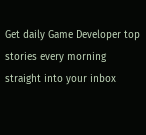Get daily Game Developer top stories every morning straight into your inbox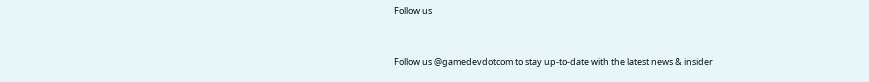Follow us


Follow us @gamedevdotcom to stay up-to-date with the latest news & insider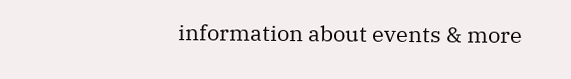information about events & more